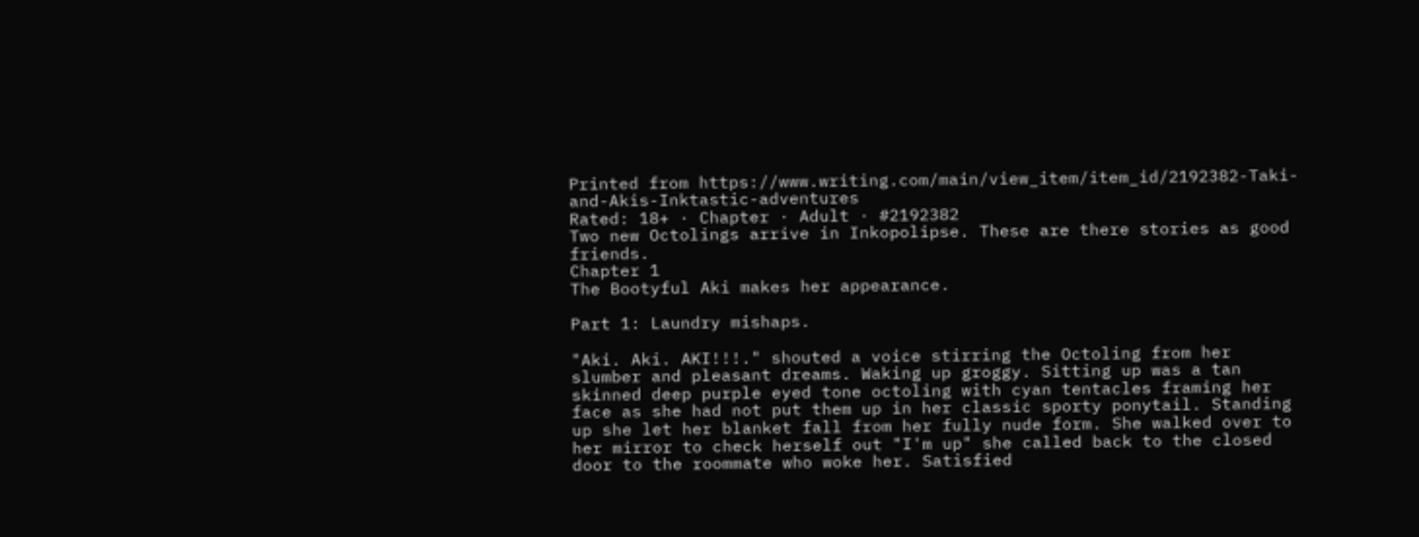Printed from https://www.writing.com/main/view_item/item_id/2192382-Taki-and-Akis-Inktastic-adventures
Rated: 18+ · Chapter · Adult · #2192382
Two new Octolings arrive in Inkopolipse. These are there stories as good friends.
Chapter 1
The Bootyful Aki makes her appearance.

Part 1: Laundry mishaps.

"Aki. Aki. AKI!!!." shouted a voice stirring the Octoling from her slumber and pleasant dreams. Waking up groggy. Sitting up was a tan skinned deep purple eyed tone octoling with cyan tentacles framing her face as she had not put them up in her classic sporty ponytail. Standing up she let her blanket fall from her fully nude form. She walked over to her mirror to check herself out "I'm up" she called back to the closed door to the roommate who woke her. Satisfied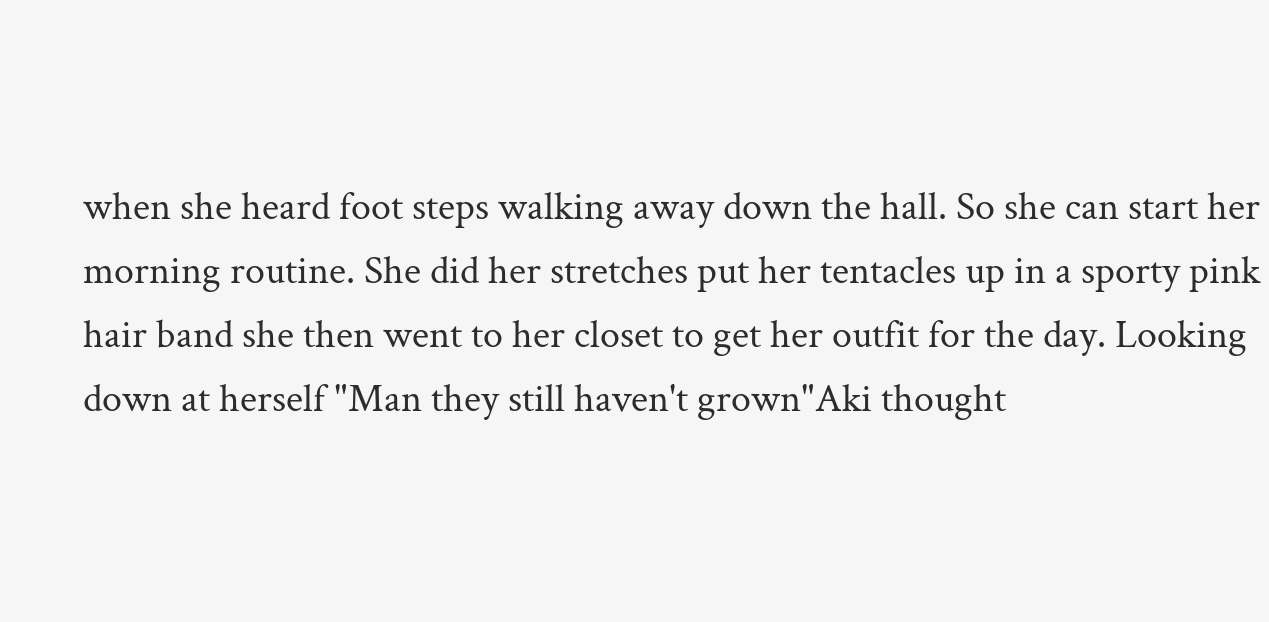when she heard foot steps walking away down the hall. So she can start her morning routine. She did her stretches put her tentacles up in a sporty pink hair band she then went to her closet to get her outfit for the day. Looking down at herself "Man they still haven't grown"Aki thought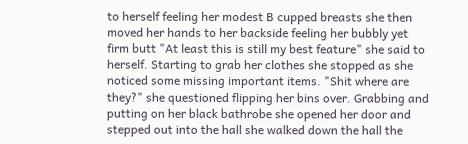to herself feeling her modest B cupped breasts she then moved her hands to her backside feeling her bubbly yet firm butt "At least this is still my best feature" she said to herself. Starting to grab her clothes she stopped as she noticed some missing important items. "Shit where are they?" she questioned flipping her bins over. Grabbing and putting on her black bathrobe she opened her door and stepped out into the hall she walked down the hall the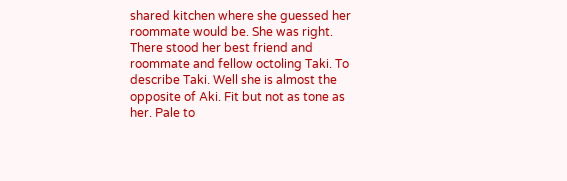shared kitchen where she guessed her roommate would be. She was right. There stood her best friend and roommate and fellow octoling Taki. To describe Taki. Well she is almost the opposite of Aki. Fit but not as tone as her. Pale to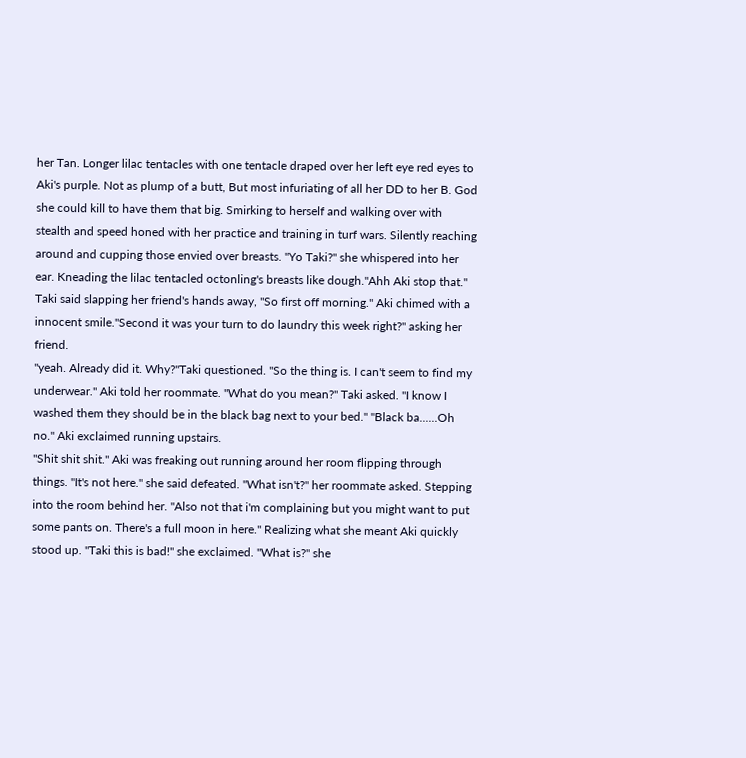her Tan. Longer lilac tentacles with one tentacle draped over her left eye red eyes to Aki's purple. Not as plump of a butt, But most infuriating of all her DD to her B. God she could kill to have them that big. Smirking to herself and walking over with stealth and speed honed with her practice and training in turf wars. Silently reaching around and cupping those envied over breasts. "Yo Taki?" she whispered into her ear. Kneading the lilac tentacled octonling's breasts like dough."Ahh Aki stop that." Taki said slapping her friend's hands away, "So first off morning." Aki chimed with a innocent smile."Second it was your turn to do laundry this week right?" asking her friend.
"yeah. Already did it. Why?"Taki questioned. "So the thing is. I can't seem to find my underwear." Aki told her roommate. "What do you mean?" Taki asked. "I know I washed them they should be in the black bag next to your bed." "Black ba......Oh no." Aki exclaimed running upstairs.
"Shit shit shit." Aki was freaking out running around her room flipping through things. "It's not here." she said defeated. "What isn't?" her roommate asked. Stepping into the room behind her. "Also not that i'm complaining but you might want to put some pants on. There's a full moon in here." Realizing what she meant Aki quickly stood up. "Taki this is bad!" she exclaimed. "What is?" she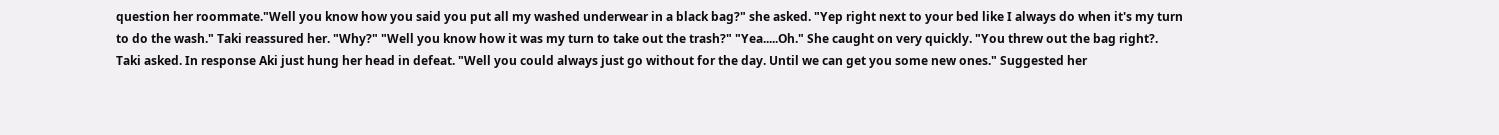question her roommate."Well you know how you said you put all my washed underwear in a black bag?" she asked. "Yep right next to your bed like I always do when it's my turn to do the wash." Taki reassured her. "Why?" "Well you know how it was my turn to take out the trash?" "Yea.....Oh." She caught on very quickly. "You threw out the bag right?. Taki asked. In response Aki just hung her head in defeat. "Well you could always just go without for the day. Until we can get you some new ones." Suggested her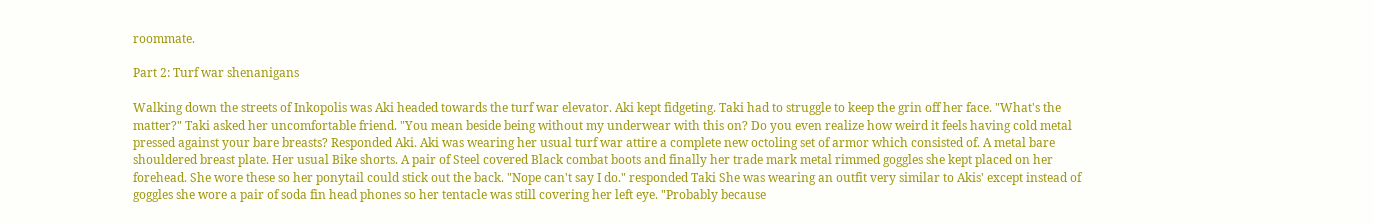roommate.

Part 2: Turf war shenanigans

Walking down the streets of Inkopolis was Aki headed towards the turf war elevator. Aki kept fidgeting. Taki had to struggle to keep the grin off her face. "What's the matter?" Taki asked her uncomfortable friend. "You mean beside being without my underwear with this on? Do you even realize how weird it feels having cold metal pressed against your bare breasts? Responded Aki. Aki was wearing her usual turf war attire a complete new octoling set of armor which consisted of. A metal bare shouldered breast plate. Her usual Bike shorts. A pair of Steel covered Black combat boots and finally her trade mark metal rimmed goggles she kept placed on her forehead. She wore these so her ponytail could stick out the back. "Nope can't say I do." responded Taki She was wearing an outfit very similar to Akis' except instead of goggles she wore a pair of soda fin head phones so her tentacle was still covering her left eye. "Probably because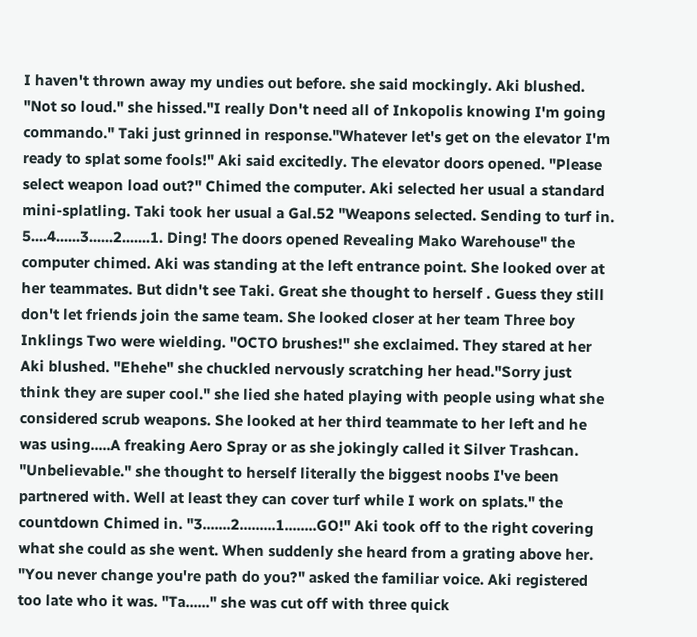I haven't thrown away my undies out before. she said mockingly. Aki blushed. "Not so loud." she hissed."I really Don't need all of Inkopolis knowing I'm going commando." Taki just grinned in response."Whatever let's get on the elevator I'm ready to splat some fools!" Aki said excitedly. The elevator doors opened. "Please select weapon load out?" Chimed the computer. Aki selected her usual a standard mini-splatling. Taki took her usual a Gal.52 "Weapons selected. Sending to turf in. 5....4......3......2.......1. Ding! The doors opened Revealing Mako Warehouse" the computer chimed. Aki was standing at the left entrance point. She looked over at her teammates. But didn't see Taki. Great she thought to herself . Guess they still don't let friends join the same team. She looked closer at her team Three boy Inklings Two were wielding. "OCTO brushes!" she exclaimed. They stared at her
Aki blushed. "Ehehe" she chuckled nervously scratching her head."Sorry just think they are super cool." she lied she hated playing with people using what she considered scrub weapons. She looked at her third teammate to her left and he was using.....A freaking Aero Spray or as she jokingly called it Silver Trashcan. "Unbelievable." she thought to herself literally the biggest noobs I've been partnered with. Well at least they can cover turf while I work on splats." the countdown Chimed in. "3.......2.........1........GO!" Aki took off to the right covering what she could as she went. When suddenly she heard from a grating above her. "You never change you're path do you?" asked the familiar voice. Aki registered too late who it was. "Ta......" she was cut off with three quick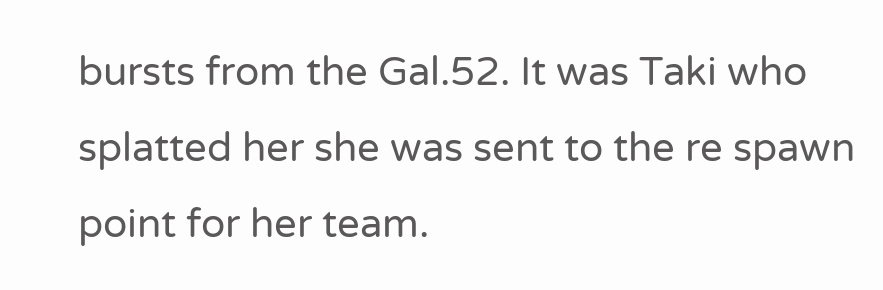bursts from the Gal.52. It was Taki who splatted her she was sent to the re spawn point for her team.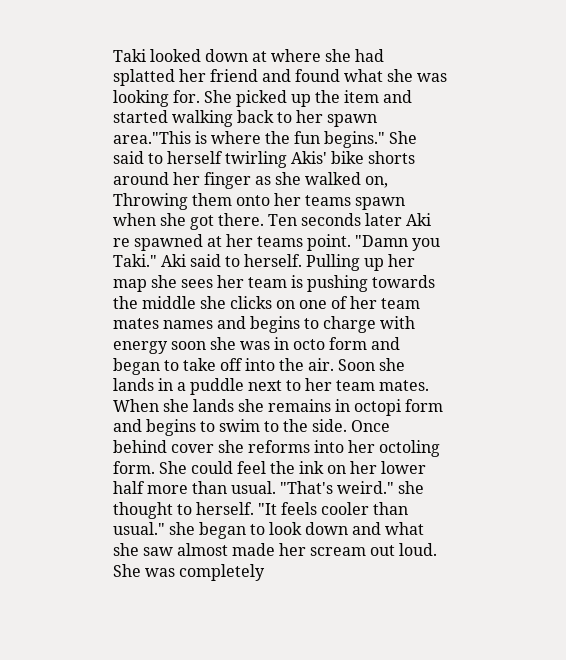Taki looked down at where she had splatted her friend and found what she was looking for. She picked up the item and started walking back to her spawn area."This is where the fun begins." She said to herself twirling Akis' bike shorts around her finger as she walked on, Throwing them onto her teams spawn when she got there. Ten seconds later Aki re spawned at her teams point. "Damn you Taki." Aki said to herself. Pulling up her map she sees her team is pushing towards the middle she clicks on one of her team mates names and begins to charge with energy soon she was in octo form and began to take off into the air. Soon she lands in a puddle next to her team mates. When she lands she remains in octopi form and begins to swim to the side. Once behind cover she reforms into her octoling form. She could feel the ink on her lower half more than usual. "That's weird." she thought to herself. "It feels cooler than usual." she began to look down and what she saw almost made her scream out loud. She was completely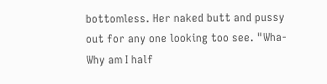bottomless. Her naked butt and pussy out for any one looking too see. "Wha- Why am I half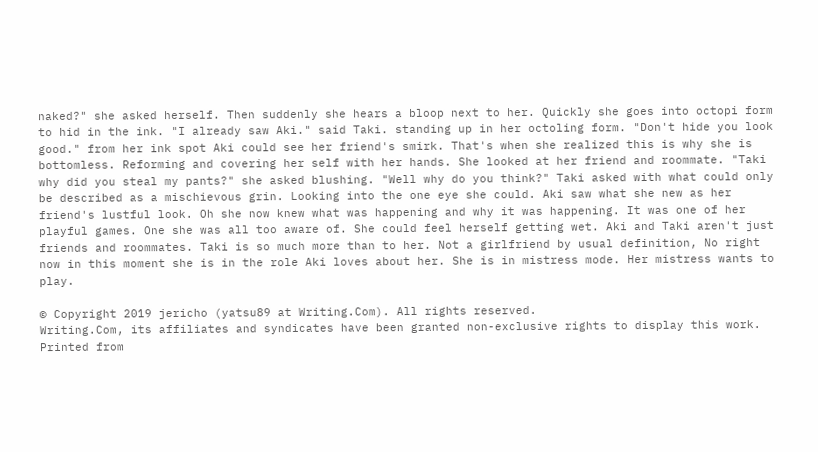naked?" she asked herself. Then suddenly she hears a bloop next to her. Quickly she goes into octopi form to hid in the ink. "I already saw Aki." said Taki. standing up in her octoling form. "Don't hide you look good." from her ink spot Aki could see her friend's smirk. That's when she realized this is why she is bottomless. Reforming and covering her self with her hands. She looked at her friend and roommate. "Taki why did you steal my pants?" she asked blushing. "Well why do you think?" Taki asked with what could only be described as a mischievous grin. Looking into the one eye she could. Aki saw what she new as her friend's lustful look. Oh she now knew what was happening and why it was happening. It was one of her playful games. One she was all too aware of. She could feel herself getting wet. Aki and Taki aren't just friends and roommates. Taki is so much more than to her. Not a girlfriend by usual definition, No right now in this moment she is in the role Aki loves about her. She is in mistress mode. Her mistress wants to play.

© Copyright 2019 jericho (yatsu89 at Writing.Com). All rights reserved.
Writing.Com, its affiliates and syndicates have been granted non-exclusive rights to display this work.
Printed from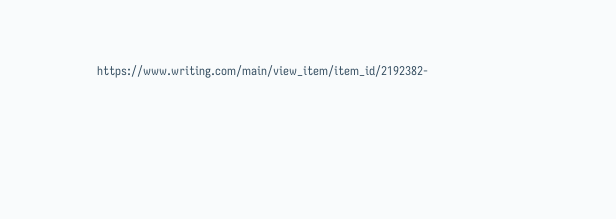https://www.writing.com/main/view_item/item_id/2192382-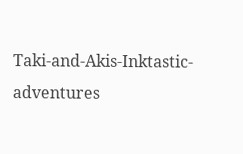Taki-and-Akis-Inktastic-adventures